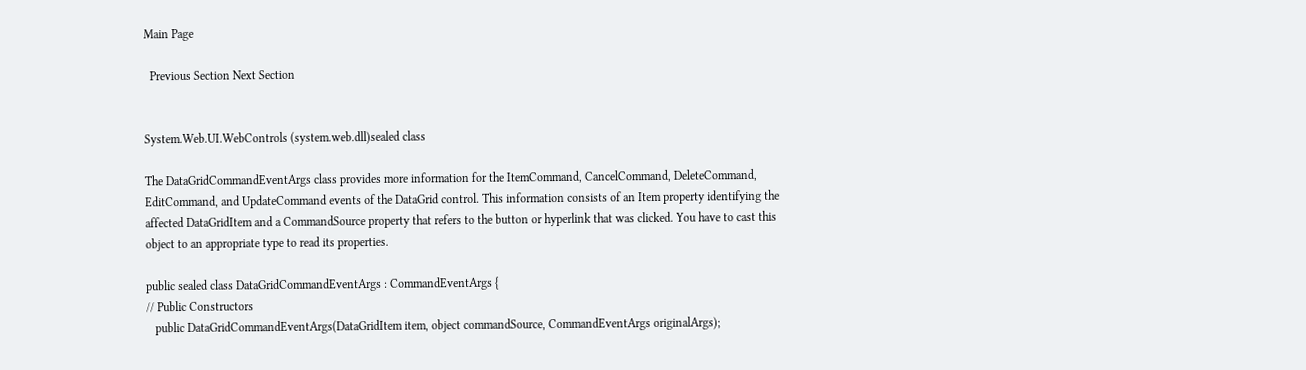Main Page

  Previous Section Next Section


System.Web.UI.WebControls (system.web.dll)sealed class

The DataGridCommandEventArgs class provides more information for the ItemCommand, CancelCommand, DeleteCommand, EditCommand, and UpdateCommand events of the DataGrid control. This information consists of an Item property identifying the affected DataGridItem and a CommandSource property that refers to the button or hyperlink that was clicked. You have to cast this object to an appropriate type to read its properties.

public sealed class DataGridCommandEventArgs : CommandEventArgs {
// Public Constructors
   public DataGridCommandEventArgs(DataGridItem item, object commandSource, CommandEventArgs originalArgs);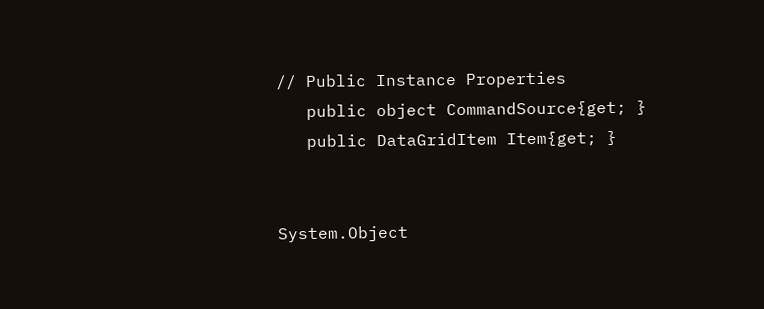// Public Instance Properties
   public object CommandSource{get; }
   public DataGridItem Item{get; }


System.Object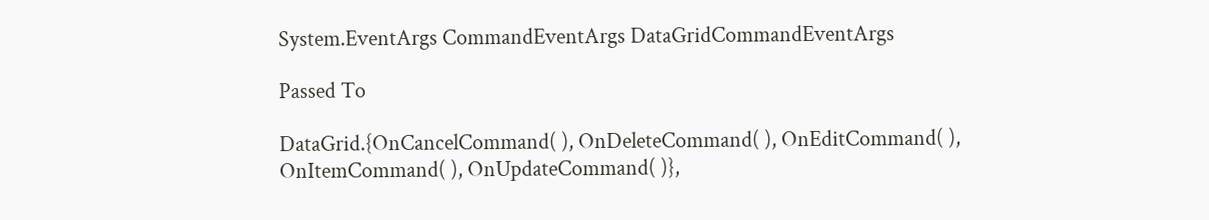System.EventArgs CommandEventArgs DataGridCommandEventArgs

Passed To

DataGrid.{OnCancelCommand( ), OnDeleteCommand( ), OnEditCommand( ), OnItemCommand( ), OnUpdateCommand( )},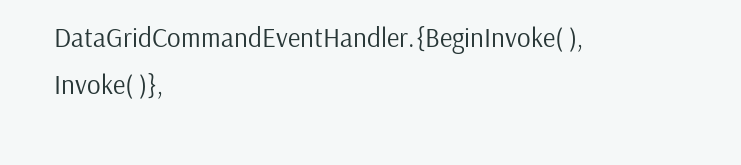DataGridCommandEventHandler.{BeginInvoke( ), Invoke( )},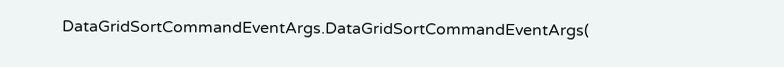DataGridSortCommandEventArgs.DataGridSortCommandEventArgs(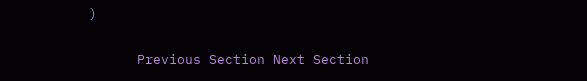)

      Previous Section Next Section